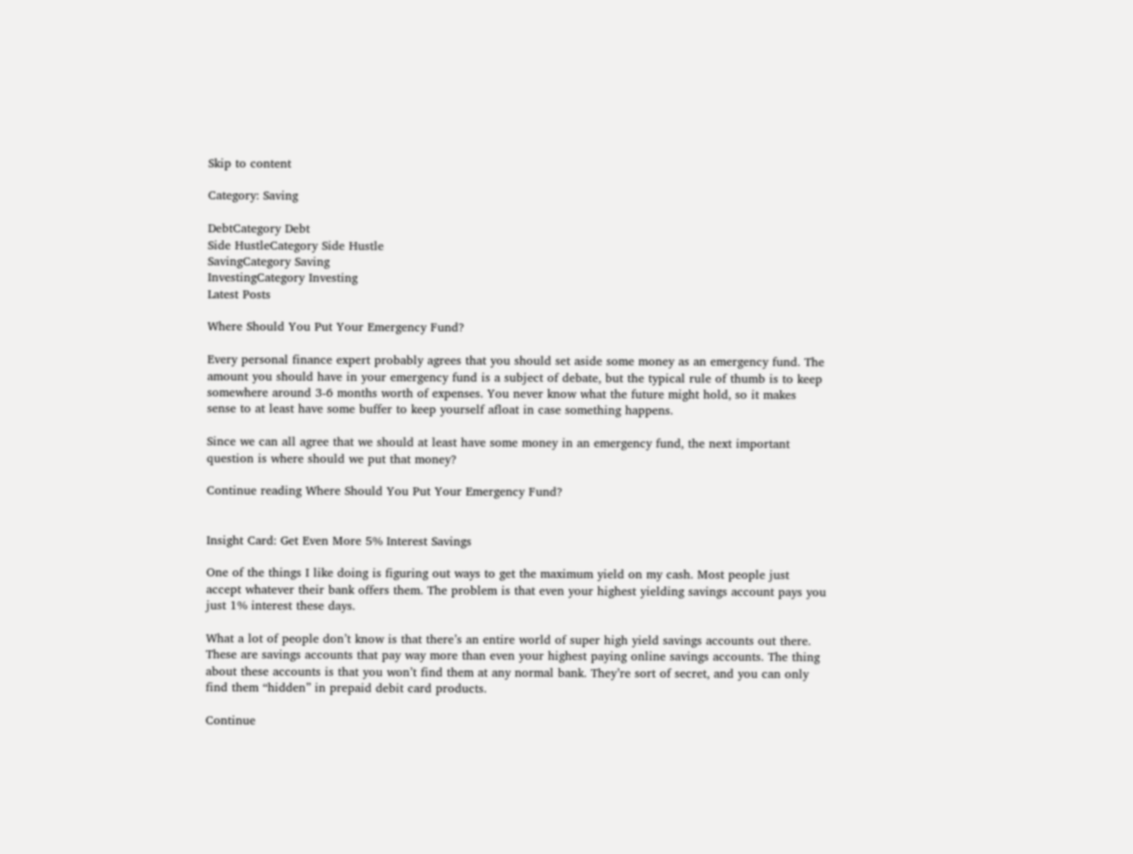Skip to content

Category: Saving

DebtCategory Debt
Side HustleCategory Side Hustle
SavingCategory Saving
InvestingCategory Investing
Latest Posts

Where Should You Put Your Emergency Fund?

Every personal finance expert probably agrees that you should set aside some money as an emergency fund. The amount you should have in your emergency fund is a subject of debate, but the typical rule of thumb is to keep somewhere around 3-6 months worth of expenses. You never know what the future might hold, so it makes sense to at least have some buffer to keep yourself afloat in case something happens.

Since we can all agree that we should at least have some money in an emergency fund, the next important question is where should we put that money?

Continue reading Where Should You Put Your Emergency Fund?


Insight Card: Get Even More 5% Interest Savings

One of the things I like doing is figuring out ways to get the maximum yield on my cash. Most people just accept whatever their bank offers them. The problem is that even your highest yielding savings account pays you just 1% interest these days.

What a lot of people don’t know is that there’s an entire world of super high yield savings accounts out there. These are savings accounts that pay way more than even your highest paying online savings accounts. The thing about these accounts is that you won’t find them at any normal bank. They’re sort of secret, and you can only find them “hidden” in prepaid debit card products.

Continue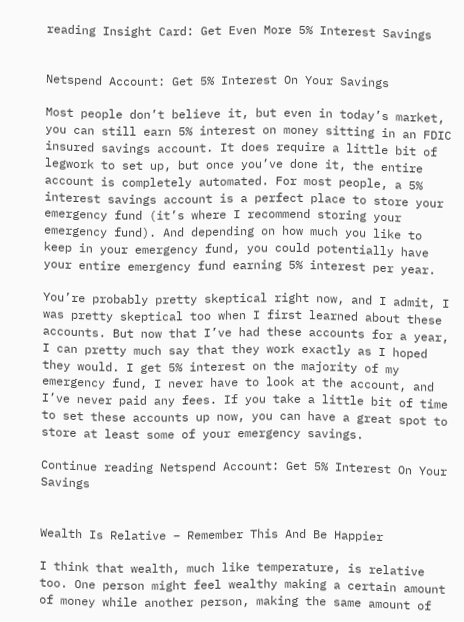reading Insight Card: Get Even More 5% Interest Savings


Netspend Account: Get 5% Interest On Your Savings

Most people don’t believe it, but even in today’s market, you can still earn 5% interest on money sitting in an FDIC insured savings account. It does require a little bit of legwork to set up, but once you’ve done it, the entire account is completely automated. For most people, a 5% interest savings account is a perfect place to store your emergency fund (it’s where I recommend storing your emergency fund). And depending on how much you like to keep in your emergency fund, you could potentially have your entire emergency fund earning 5% interest per year.

You’re probably pretty skeptical right now, and I admit, I was pretty skeptical too when I first learned about these accounts. But now that I’ve had these accounts for a year, I can pretty much say that they work exactly as I hoped they would. I get 5% interest on the majority of my emergency fund, I never have to look at the account, and I’ve never paid any fees. If you take a little bit of time to set these accounts up now, you can have a great spot to store at least some of your emergency savings.

Continue reading Netspend Account: Get 5% Interest On Your Savings


Wealth Is Relative – Remember This And Be Happier

I think that wealth, much like temperature, is relative too. One person might feel wealthy making a certain amount of money while another person, making the same amount of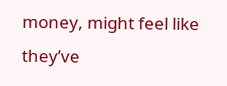money, might feel like they’ve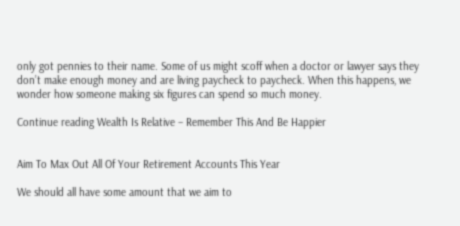only got pennies to their name. Some of us might scoff when a doctor or lawyer says they don’t make enough money and are living paycheck to paycheck. When this happens, we wonder how someone making six figures can spend so much money.

Continue reading Wealth Is Relative – Remember This And Be Happier


Aim To Max Out All Of Your Retirement Accounts This Year

We should all have some amount that we aim to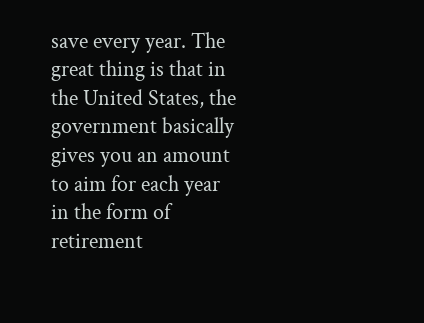save every year. The great thing is that in the United States, the government basically gives you an amount to aim for each year in the form of retirement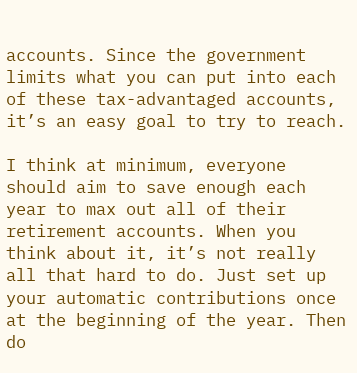accounts. Since the government limits what you can put into each of these tax-advantaged accounts, it’s an easy goal to try to reach.

I think at minimum, everyone should aim to save enough each year to max out all of their retirement accounts. When you think about it, it’s not really all that hard to do. Just set up your automatic contributions once at the beginning of the year. Then do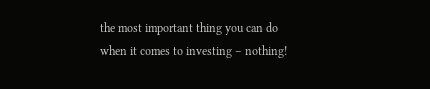the most important thing you can do when it comes to investing – nothing!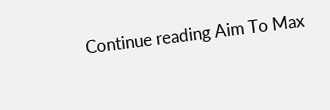Continue reading Aim To Max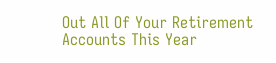Out All Of Your Retirement Accounts This Year